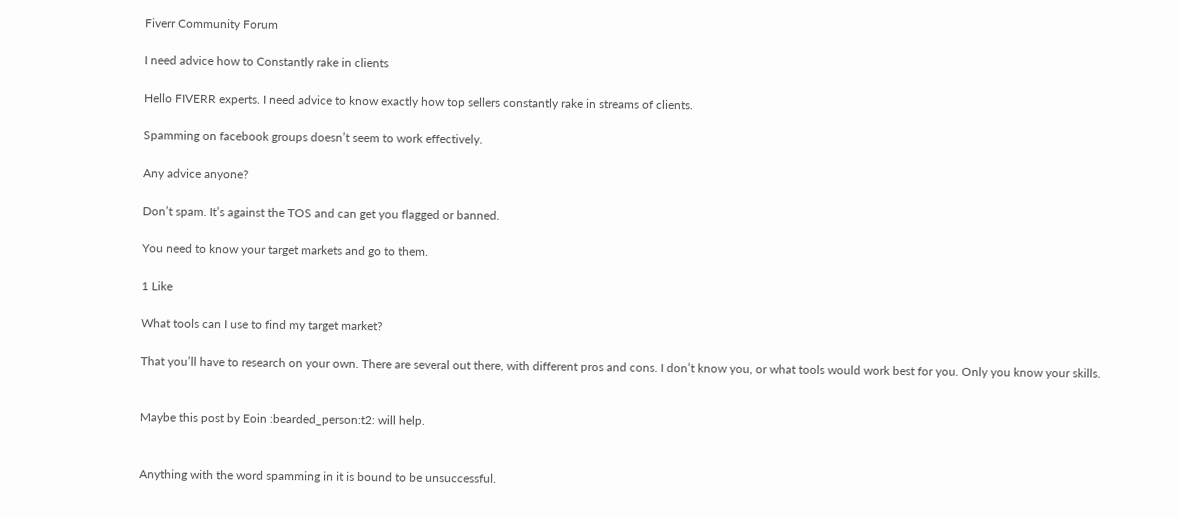Fiverr Community Forum

I need advice how to Constantly rake in clients

Hello FIVERR experts. I need advice to know exactly how top sellers constantly rake in streams of clients.

Spamming on facebook groups doesn’t seem to work effectively.

Any advice anyone?

Don’t spam. It’s against the TOS and can get you flagged or banned.

You need to know your target markets and go to them.

1 Like

What tools can I use to find my target market?

That you’ll have to research on your own. There are several out there, with different pros and cons. I don’t know you, or what tools would work best for you. Only you know your skills.


Maybe this post by Eoin :bearded_person:t2: will help.


Anything with the word spamming in it is bound to be unsuccessful.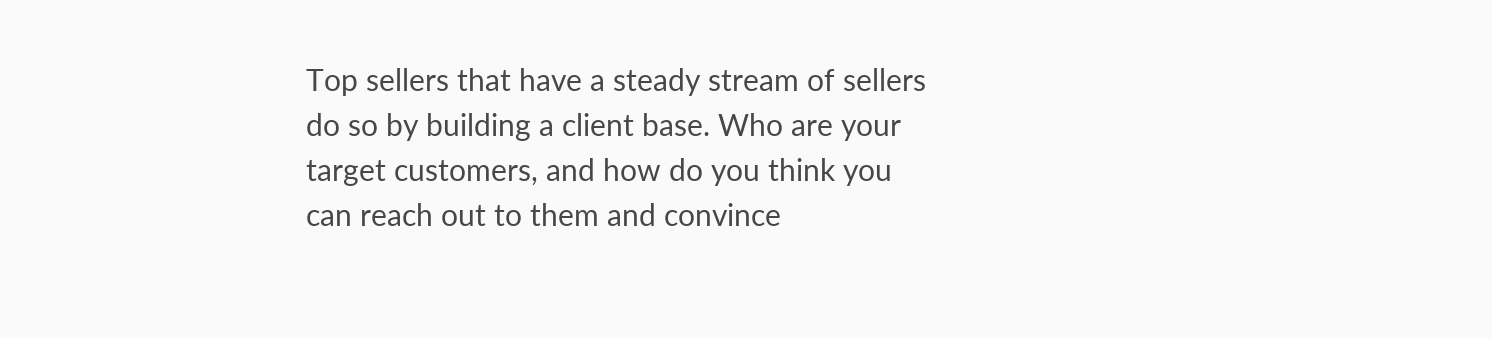Top sellers that have a steady stream of sellers do so by building a client base. Who are your target customers, and how do you think you can reach out to them and convince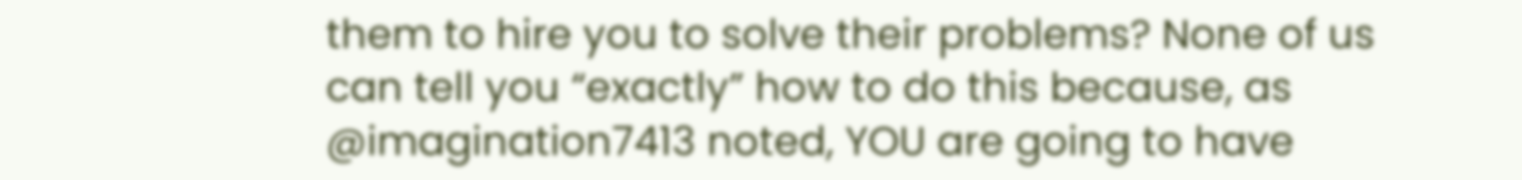them to hire you to solve their problems? None of us can tell you “exactly” how to do this because, as @imagination7413 noted, YOU are going to have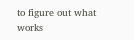to figure out what works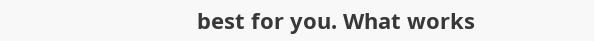best for you. What works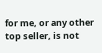for me, or any other top seller, is not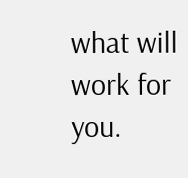what will work for you.